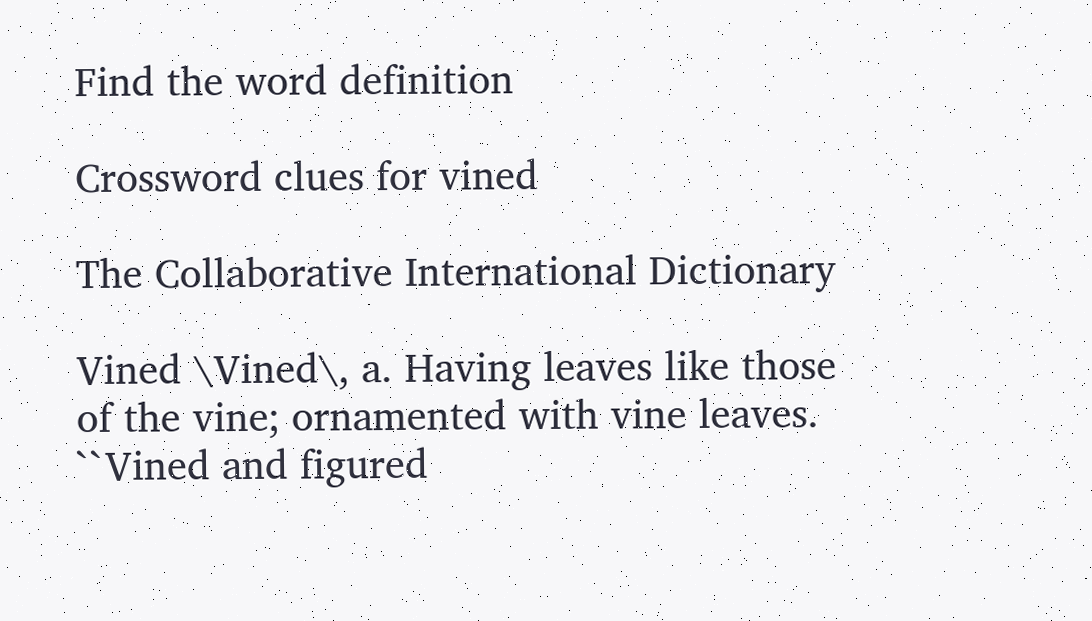Find the word definition

Crossword clues for vined

The Collaborative International Dictionary

Vined \Vined\, a. Having leaves like those of the vine; ornamented with vine leaves. ``Vined and figured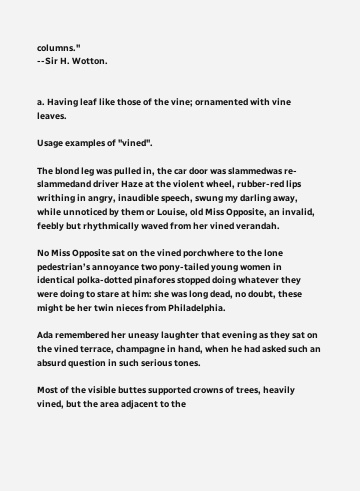columns.''
--Sir H. Wotton.


a. Having leaf like those of the vine; ornamented with vine leaves.

Usage examples of "vined".

The blond leg was pulled in, the car door was slammedwas re-slammedand driver Haze at the violent wheel, rubber-red lips writhing in angry, inaudible speech, swung my darling away, while unnoticed by them or Louise, old Miss Opposite, an invalid, feebly but rhythmically waved from her vined verandah.

No Miss Opposite sat on the vined porchwhere to the lone pedestrian’s annoyance two pony-tailed young women in identical polka-dotted pinafores stopped doing whatever they were doing to stare at him: she was long dead, no doubt, these might be her twin nieces from Philadelphia.

Ada remembered her uneasy laughter that evening as they sat on the vined terrace, champagne in hand, when he had asked such an absurd question in such serious tones.

Most of the visible buttes supported crowns of trees, heavily vined, but the area adjacent to the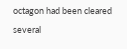octagon had been cleared several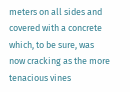meters on all sides and covered with a concrete which, to be sure, was now cracking as the more tenacious vines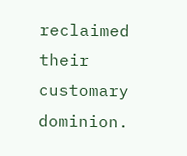reclaimed their customary dominion.